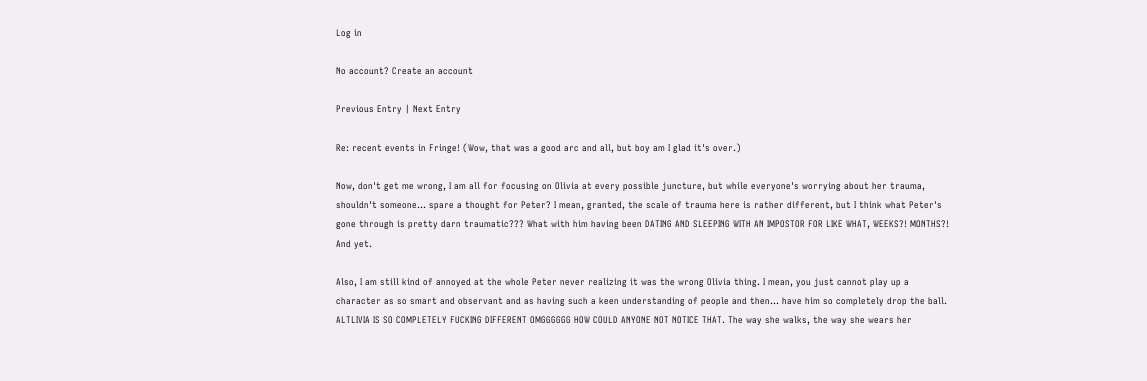Log in

No account? Create an account

Previous Entry | Next Entry

Re: recent events in Fringe! (Wow, that was a good arc and all, but boy am I glad it's over.)

Now, don't get me wrong, I am all for focusing on Olivia at every possible juncture, but while everyone's worrying about her trauma, shouldn't someone... spare a thought for Peter? I mean, granted, the scale of trauma here is rather different, but I think what Peter's gone through is pretty darn traumatic??? What with him having been DATING AND SLEEPING WITH AN IMPOSTOR FOR LIKE WHAT, WEEKS?! MONTHS?! And yet.

Also, I am still kind of annoyed at the whole Peter never realizing it was the wrong Olivia thing. I mean, you just cannot play up a character as so smart and observant and as having such a keen understanding of people and then... have him so completely drop the ball. ALTLIVIA IS SO COMPLETELY FUCKING DIFFERENT OMGGGGGG HOW COULD ANYONE NOT NOTICE THAT. The way she walks, the way she wears her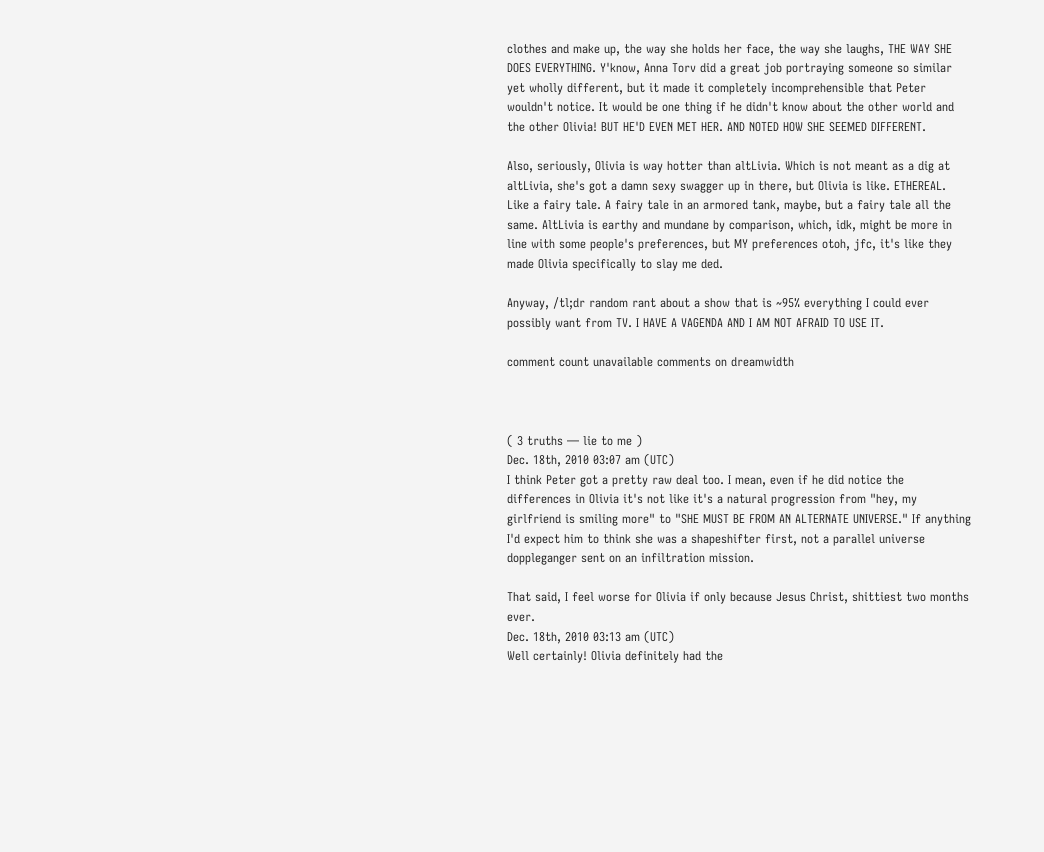clothes and make up, the way she holds her face, the way she laughs, THE WAY SHE DOES EVERYTHING. Y'know, Anna Torv did a great job portraying someone so similar yet wholly different, but it made it completely incomprehensible that Peter wouldn't notice. It would be one thing if he didn't know about the other world and the other Olivia! BUT HE'D EVEN MET HER. AND NOTED HOW SHE SEEMED DIFFERENT.

Also, seriously, Olivia is way hotter than altLivia. Which is not meant as a dig at altLivia, she's got a damn sexy swagger up in there, but Olivia is like. ETHEREAL. Like a fairy tale. A fairy tale in an armored tank, maybe, but a fairy tale all the same. AltLivia is earthy and mundane by comparison, which, idk, might be more in line with some people's preferences, but MY preferences otoh, jfc, it's like they made Olivia specifically to slay me ded.

Anyway, /tl;dr random rant about a show that is ~95% everything I could ever possibly want from TV. I HAVE A VAGENDA AND I AM NOT AFRAID TO USE IT.

comment count unavailable comments on dreamwidth



( 3 truths — lie to me )
Dec. 18th, 2010 03:07 am (UTC)
I think Peter got a pretty raw deal too. I mean, even if he did notice the differences in Olivia it's not like it's a natural progression from "hey, my girlfriend is smiling more" to "SHE MUST BE FROM AN ALTERNATE UNIVERSE." If anything I'd expect him to think she was a shapeshifter first, not a parallel universe doppleganger sent on an infiltration mission.

That said, I feel worse for Olivia if only because Jesus Christ, shittiest two months ever.
Dec. 18th, 2010 03:13 am (UTC)
Well certainly! Olivia definitely had the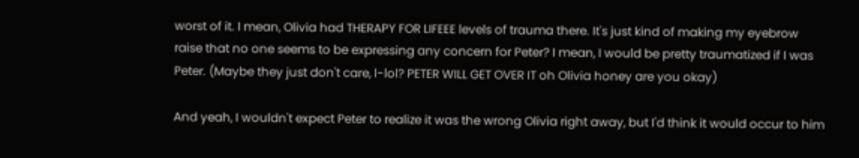worst of it. I mean, Olivia had THERAPY FOR LIFEEE levels of trauma there. It's just kind of making my eyebrow raise that no one seems to be expressing any concern for Peter? I mean, I would be pretty traumatized if I was Peter. (Maybe they just don't care, l-lol? PETER WILL GET OVER IT oh Olivia honey are you okay)

And yeah, I wouldn't expect Peter to realize it was the wrong Olivia right away, but I'd think it would occur to him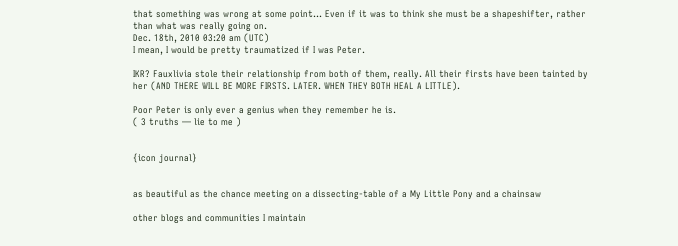that something was wrong at some point... Even if it was to think she must be a shapeshifter, rather than what was really going on.
Dec. 18th, 2010 03:20 am (UTC)
I mean, I would be pretty traumatized if I was Peter.

IKR? Fauxlivia stole their relationship from both of them, really. All their firsts have been tainted by her (AND THERE WILL BE MORE FIRSTS. LATER. WHEN THEY BOTH HEAL A LITTLE).

Poor Peter is only ever a genius when they remember he is.
( 3 truths — lie to me )


{icon journal}


as beautiful as the chance meeting on a dissecting-table of a My Little Pony and a chainsaw

other blogs and communities I maintain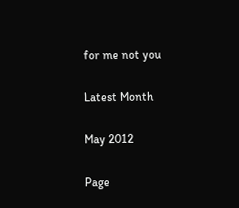for me not you

Latest Month

May 2012

Page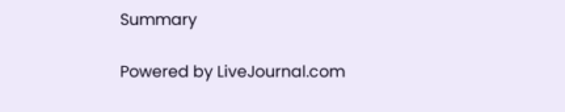Summary

Powered by LiveJournal.com